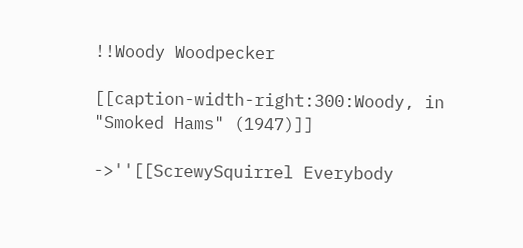!!Woody Woodpecker

[[caption-width-right:300:Woody, in "Smoked Hams" (1947)]]

->''[[ScrewySquirrel Everybody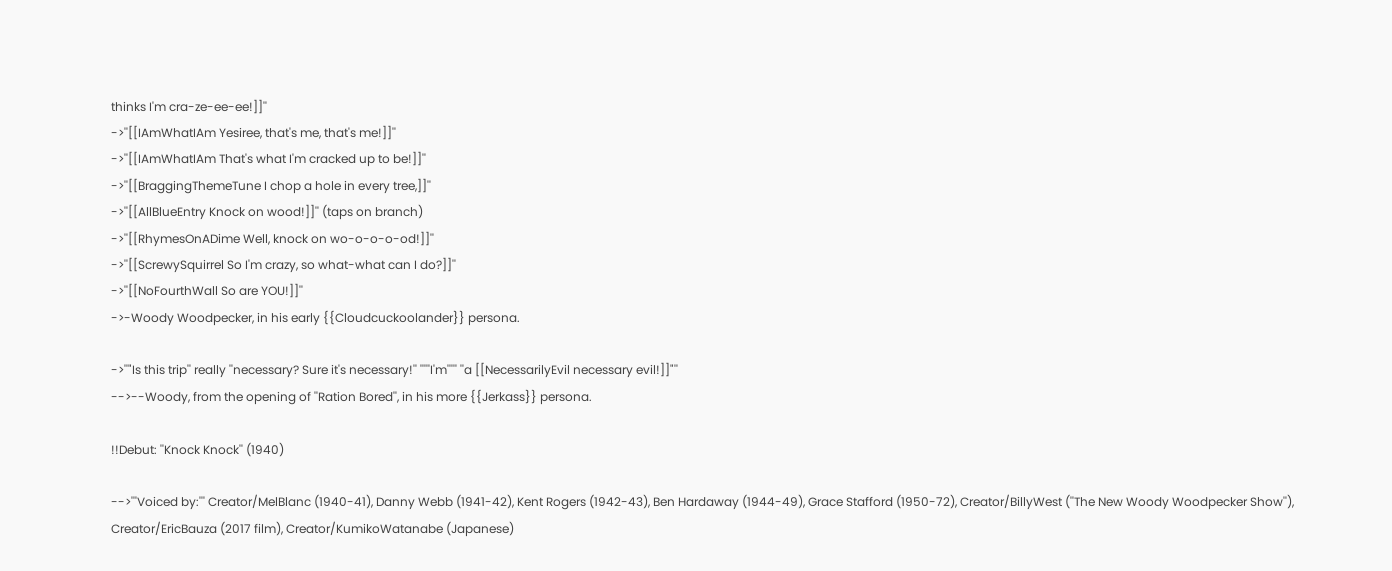thinks I'm cra-ze-ee-ee!]]''
->''[[IAmWhatIAm Yesiree, that's me, that's me!]]''
->''[[IAmWhatIAm That's what I'm cracked up to be!]]''
->''[[BraggingThemeTune I chop a hole in every tree,]]''
->''[[AllBlueEntry Knock on wood!]]'' (taps on branch)
->''[[RhymesOnADime Well, knock on wo-o-o-o-od!]]''
->''[[ScrewySquirrel So I'm crazy, so what-what can I do?]]''
->''[[NoFourthWall So are YOU!]]''
->-Woody Woodpecker, in his early {{Cloudcuckoolander}} persona.

->''"Is this trip'' really ''necessary? Sure it's necessary!'' '''''I'm''''' ''a [[NecessarilyEvil necessary evil!]]"''
-->--Woody, from the opening of ''Ration Bored'', in his more {{Jerkass}} persona.

!!Debut: ''Knock Knock'' (1940)

-->'''Voiced by:''' Creator/MelBlanc (1940-41), Danny Webb (1941-42), Kent Rogers (1942-43), Ben Hardaway (1944-49), Grace Stafford (1950-72), Creator/BillyWest (''The New Woody Woodpecker Show''), Creator/EricBauza (2017 film), Creator/KumikoWatanabe (Japanese)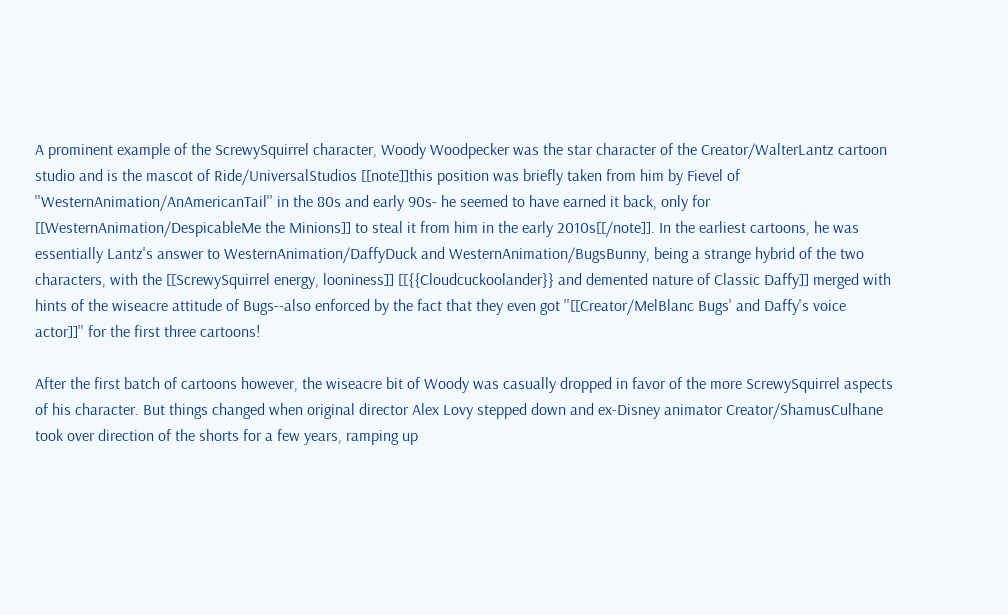A prominent example of the ScrewySquirrel character, Woody Woodpecker was the star character of the Creator/WalterLantz cartoon studio and is the mascot of Ride/UniversalStudios [[note]]this position was briefly taken from him by Fievel of ''WesternAnimation/AnAmericanTail'' in the 80s and early 90s- he seemed to have earned it back, only for [[WesternAnimation/DespicableMe the Minions]] to steal it from him in the early 2010s[[/note]]. In the earliest cartoons, he was essentially Lantz's answer to WesternAnimation/DaffyDuck and WesternAnimation/BugsBunny, being a strange hybrid of the two characters, with the [[ScrewySquirrel energy, looniness]] [[{{Cloudcuckoolander}} and demented nature of Classic Daffy]] merged with hints of the wiseacre attitude of Bugs--also enforced by the fact that they even got ''[[Creator/MelBlanc Bugs' and Daffy's voice actor]]'' for the first three cartoons!

After the first batch of cartoons however, the wiseacre bit of Woody was casually dropped in favor of the more ScrewySquirrel aspects of his character. But things changed when original director Alex Lovy stepped down and ex-Disney animator Creator/ShamusCulhane took over direction of the shorts for a few years, ramping up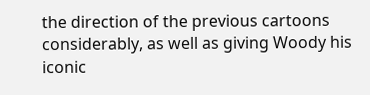the direction of the previous cartoons considerably, as well as giving Woody his iconic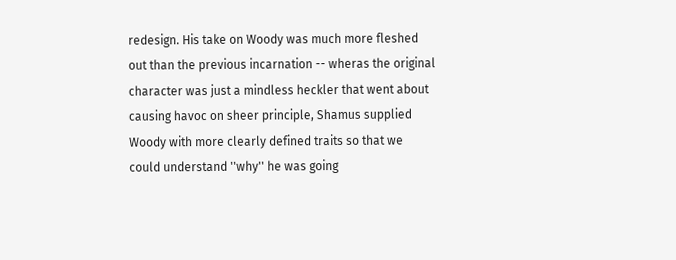redesign. His take on Woody was much more fleshed out than the previous incarnation -- wheras the original character was just a mindless heckler that went about causing havoc on sheer principle, Shamus supplied Woody with more clearly defined traits so that we could understand ''why'' he was going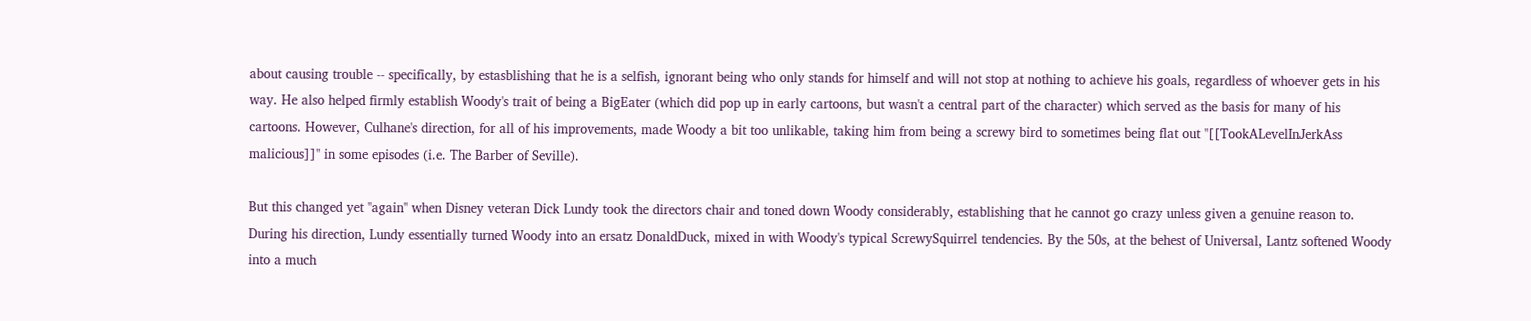about causing trouble -- specifically, by estasblishing that he is a selfish, ignorant being who only stands for himself and will not stop at nothing to achieve his goals, regardless of whoever gets in his way. He also helped firmly establish Woody's trait of being a BigEater (which did pop up in early cartoons, but wasn't a central part of the character) which served as the basis for many of his cartoons. However, Culhane's direction, for all of his improvements, made Woody a bit too unlikable, taking him from being a screwy bird to sometimes being flat out ''[[TookALevelInJerkAss malicious]]'' in some episodes (i.e. The Barber of Seville).

But this changed yet ''again'' when Disney veteran Dick Lundy took the directors chair and toned down Woody considerably, establishing that he cannot go crazy unless given a genuine reason to. During his direction, Lundy essentially turned Woody into an ersatz DonaldDuck, mixed in with Woody's typical ScrewySquirrel tendencies. By the 50s, at the behest of Universal, Lantz softened Woody into a much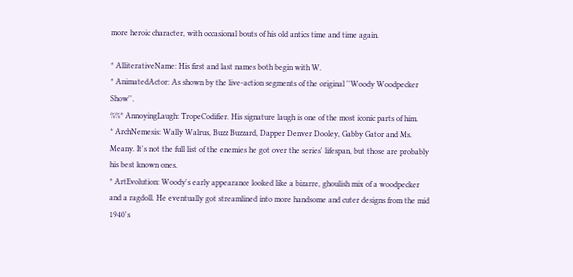more heroic character, with occasional bouts of his old antics time and time again.

* AlliterativeName: His first and last names both begin with W.
* AnimatedActor: As shown by the live-action segments of the original ''Woody Woodpecker Show''.
%%* AnnoyingLaugh: TropeCodifier. His signature laugh is one of the most iconic parts of him.
* ArchNemesis: Wally Walrus, Buzz Buzzard, Dapper Denver Dooley, Gabby Gator and Ms. Meany. It's not the full list of the enemies he got over the series' lifespan, but those are probably his best known ones.
* ArtEvolution: Woody's early appearance looked like a bizarre, ghoulish mix of a woodpecker and a ragdoll. He eventually got streamlined into more handsome and cuter designs from the mid 1940's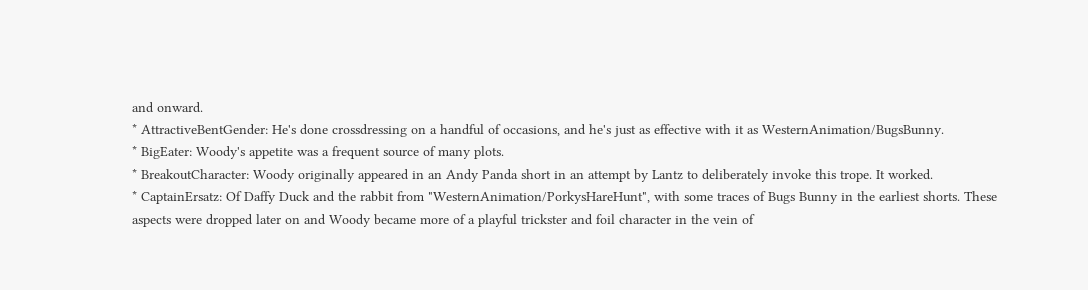and onward.
* AttractiveBentGender: He's done crossdressing on a handful of occasions, and he's just as effective with it as WesternAnimation/BugsBunny.
* BigEater: Woody's appetite was a frequent source of many plots.
* BreakoutCharacter: Woody originally appeared in an Andy Panda short in an attempt by Lantz to deliberately invoke this trope. It worked.
* CaptainErsatz: Of Daffy Duck and the rabbit from "WesternAnimation/PorkysHareHunt", with some traces of Bugs Bunny in the earliest shorts. These aspects were dropped later on and Woody became more of a playful trickster and foil character in the vein of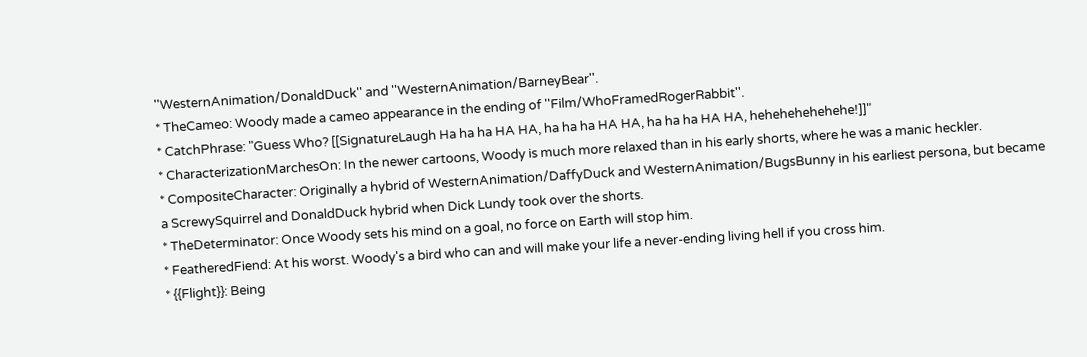''WesternAnimation/DonaldDuck'' and ''WesternAnimation/BarneyBear''.
* TheCameo: Woody made a cameo appearance in the ending of ''Film/WhoFramedRogerRabbit''.
* CatchPhrase: "Guess Who? [[SignatureLaugh Ha ha ha HA HA, ha ha ha HA HA, ha ha ha HA HA, hehehehehehehe!]]"
* CharacterizationMarchesOn: In the newer cartoons, Woody is much more relaxed than in his early shorts, where he was a manic heckler.
* CompositeCharacter: Originally a hybrid of WesternAnimation/DaffyDuck and WesternAnimation/BugsBunny in his earliest persona, but became a ScrewySquirrel and DonaldDuck hybrid when Dick Lundy took over the shorts.
* TheDeterminator: Once Woody sets his mind on a goal, no force on Earth will stop him.
* FeatheredFiend: At his worst. Woody's a bird who can and will make your life a never-ending living hell if you cross him.
* {{Flight}}: Being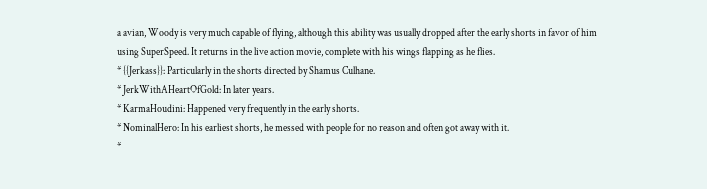a avian, Woody is very much capable of flying, although this ability was usually dropped after the early shorts in favor of him using SuperSpeed. It returns in the live action movie, complete with his wings flapping as he flies.
* {{Jerkass}}: Particularly in the shorts directed by Shamus Culhane.
* JerkWithAHeartOfGold: In later years.
* KarmaHoudini: Happened very frequently in the early shorts.
* NominalHero: In his earliest shorts, he messed with people for no reason and often got away with it.
*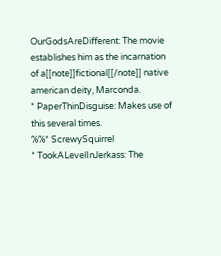OurGodsAreDifferent: The movie establishes him as the incarnation of a[[note]]fictional[[/note]] native american deity, Marconda.
* PaperThinDisguise: Makes use of this several times.
%%* ScrewySquirrel
* TookALevelInJerkass: The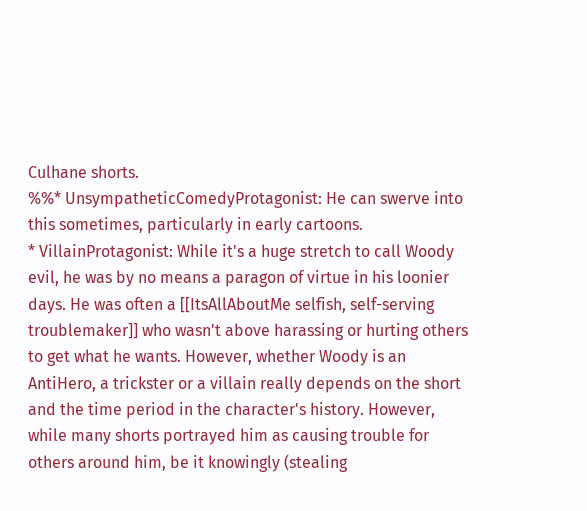Culhane shorts.
%%* UnsympatheticComedyProtagonist: He can swerve into this sometimes, particularly in early cartoons.
* VillainProtagonist: While it's a huge stretch to call Woody evil, he was by no means a paragon of virtue in his loonier days. He was often a [[ItsAllAboutMe selfish, self-serving troublemaker]] who wasn't above harassing or hurting others to get what he wants. However, whether Woody is an AntiHero, a trickster or a villain really depends on the short and the time period in the character's history. However, while many shorts portrayed him as causing trouble for others around him, be it knowingly (stealing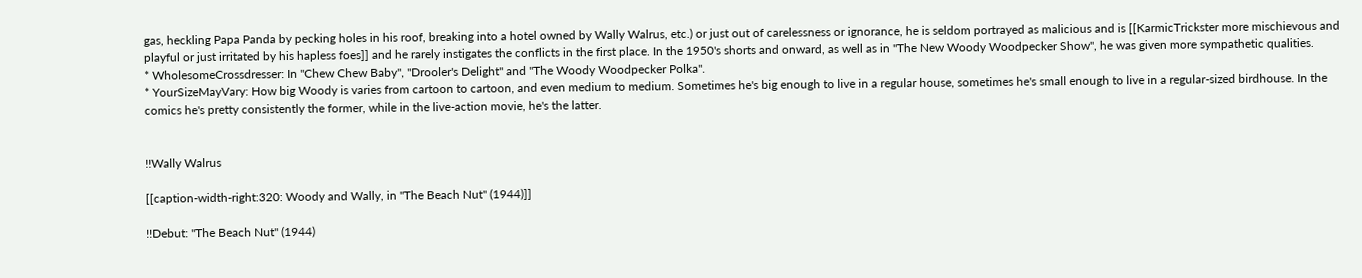gas, heckling Papa Panda by pecking holes in his roof, breaking into a hotel owned by Wally Walrus, etc.) or just out of carelessness or ignorance, he is seldom portrayed as malicious and is [[KarmicTrickster more mischievous and playful or just irritated by his hapless foes]] and he rarely instigates the conflicts in the first place. In the 1950's shorts and onward, as well as in ''The New Woody Woodpecker Show'', he was given more sympathetic qualities.
* WholesomeCrossdresser: In "Chew Chew Baby", "Drooler's Delight" and "The Woody Woodpecker Polka".
* YourSizeMayVary: How big Woody is varies from cartoon to cartoon, and even medium to medium. Sometimes he's big enough to live in a regular house, sometimes he's small enough to live in a regular-sized birdhouse. In the comics he's pretty consistently the former, while in the live-action movie, he's the latter.


!!Wally Walrus

[[caption-width-right:320: Woody and Wally, in "The Beach Nut" (1944)]]

!!Debut: ''The Beach Nut'' (1944)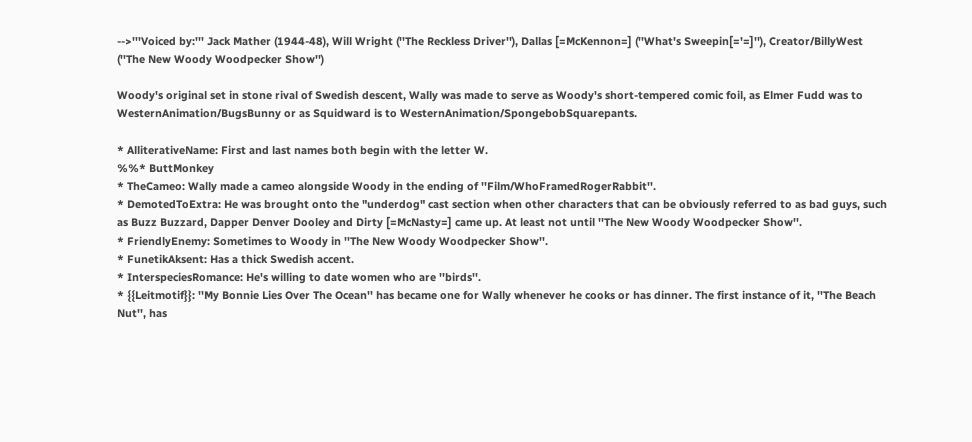-->'''Voiced by:''' Jack Mather (1944-48), Will Wright (''The Reckless Driver''), Dallas [=McKennon=] (''What's Sweepin[='=]''), Creator/BillyWest (''The New Woody Woodpecker Show'')

Woody's original set in stone rival of Swedish descent, Wally was made to serve as Woody's short-tempered comic foil, as Elmer Fudd was to WesternAnimation/BugsBunny or as Squidward is to WesternAnimation/SpongebobSquarepants.

* AlliterativeName: First and last names both begin with the letter W.
%%* ButtMonkey
* TheCameo: Wally made a cameo alongside Woody in the ending of ''Film/WhoFramedRogerRabbit''.
* DemotedToExtra: He was brought onto the "underdog" cast section when other characters that can be obviously referred to as bad guys, such as Buzz Buzzard, Dapper Denver Dooley and Dirty [=McNasty=] came up. At least not until ''The New Woody Woodpecker Show''.
* FriendlyEnemy: Sometimes to Woody in ''The New Woody Woodpecker Show''.
* FunetikAksent: Has a thick Swedish accent.
* InterspeciesRomance: He's willing to date women who are ''birds''.
* {{Leitmotif}}: ''My Bonnie Lies Over The Ocean'' has became one for Wally whenever he cooks or has dinner. The first instance of it, ''The Beach Nut'', has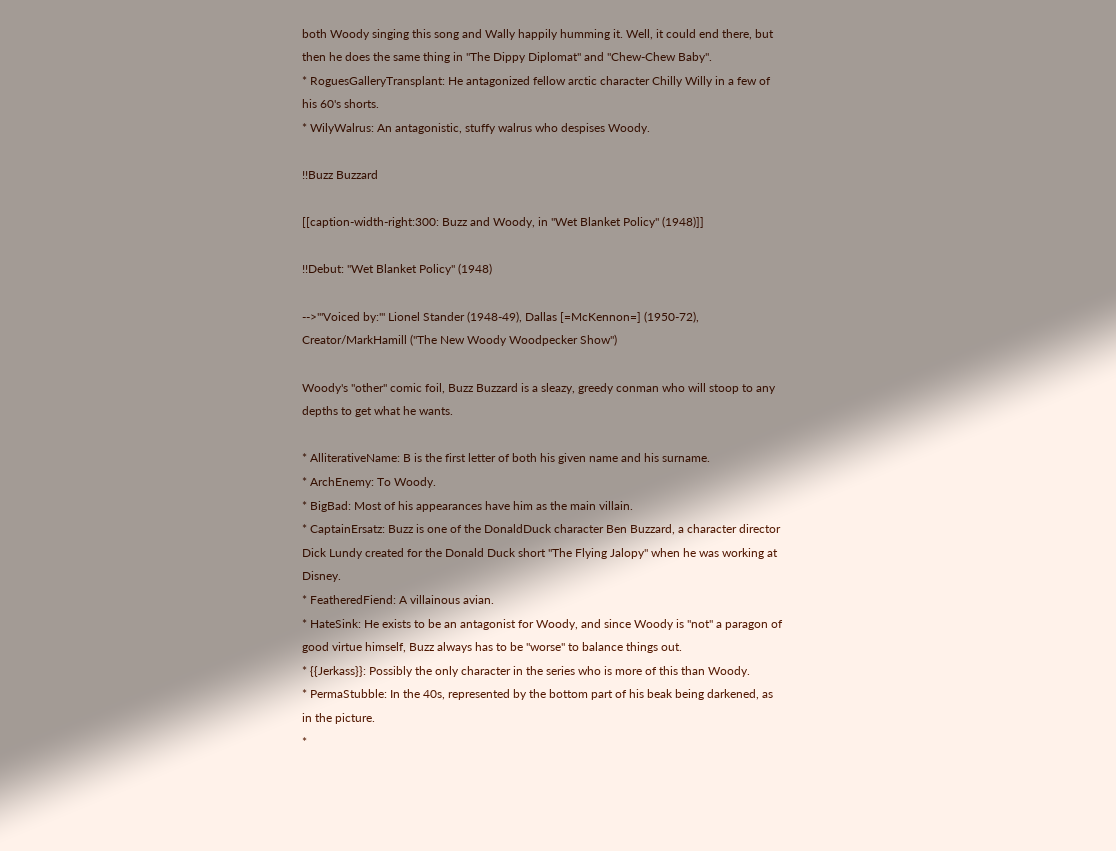both Woody singing this song and Wally happily humming it. Well, it could end there, but then he does the same thing in ''The Dippy Diplomat'' and ''Chew-Chew Baby''.
* RoguesGalleryTransplant: He antagonized fellow arctic character Chilly Willy in a few of his 60's shorts.
* WilyWalrus: An antagonistic, stuffy walrus who despises Woody.

!!Buzz Buzzard

[[caption-width-right:300: Buzz and Woody, in "Wet Blanket Policy" (1948)]]

!!Debut: ''Wet Blanket Policy'' (1948)

-->'''Voiced by:''' Lionel Stander (1948-49), Dallas [=McKennon=] (1950-72), Creator/MarkHamill (''The New Woody Woodpecker Show'')

Woody's ''other'' comic foil, Buzz Buzzard is a sleazy, greedy conman who will stoop to any depths to get what he wants.

* AlliterativeName: B is the first letter of both his given name and his surname.
* ArchEnemy: To Woody.
* BigBad: Most of his appearances have him as the main villain.
* CaptainErsatz: Buzz is one of the DonaldDuck character Ben Buzzard, a character director Dick Lundy created for the Donald Duck short ''The Flying Jalopy'' when he was working at Disney.
* FeatheredFiend: A villainous avian.
* HateSink: He exists to be an antagonist for Woody, and since Woody is ''not'' a paragon of good virtue himself, Buzz always has to be ''worse'' to balance things out.
* {{Jerkass}}: Possibly the only character in the series who is more of this than Woody.
* PermaStubble: In the 40s, represented by the bottom part of his beak being darkened, as in the picture.
*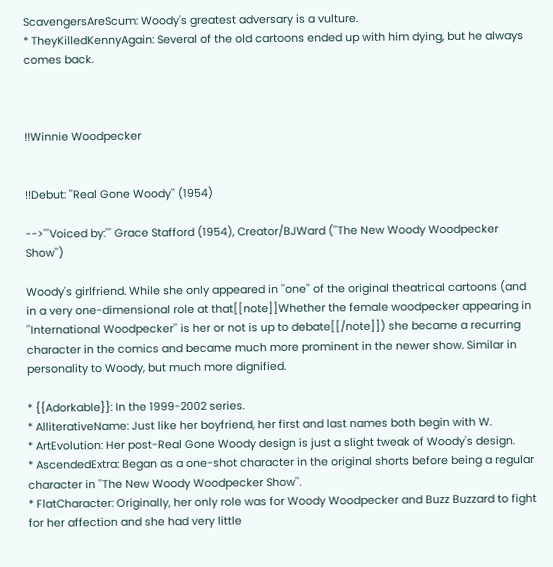ScavengersAreScum: Woody's greatest adversary is a vulture.
* TheyKilledKennyAgain: Several of the old cartoons ended up with him dying, but he always comes back.



!!Winnie Woodpecker


!!Debut: ''Real Gone Woody'' (1954)

-->'''Voiced by:''' Grace Stafford (1954), Creator/BJWard (''The New Woody Woodpecker Show'')

Woody's girlfriend. While she only appeared in ''one'' of the original theatrical cartoons (and in a very one-dimensional role at that[[note]]Whether the female woodpecker appearing in ''International Woodpecker'' is her or not is up to debate[[/note]]) she became a recurring character in the comics and became much more prominent in the newer show. Similar in personality to Woody, but much more dignified.

* {{Adorkable}}: In the 1999-2002 series.
* AlliterativeName: Just like her boyfriend, her first and last names both begin with W.
* ArtEvolution: Her post-Real Gone Woody design is just a slight tweak of Woody's design.
* AscendedExtra: Began as a one-shot character in the original shorts before being a regular character in ''The New Woody Woodpecker Show''.
* FlatCharacter: Originally, her only role was for Woody Woodpecker and Buzz Buzzard to fight for her affection and she had very little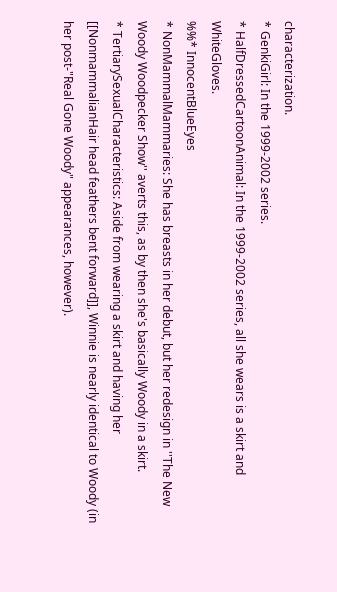characterization.
* GenkiGirl: In the 1999-2002 series.
* HalfDressedCartoonAnimal: In the 1999-2002 series, all she wears is a skirt and WhiteGloves.
%%* InnocentBlueEyes
* NonMammalMammaries: She has breasts in her debut, but her redesign in ''The New Woody Woodpecker Show'' averts this, as by then she's basically Woody in a skirt.
* TertiarySexualCharacteristics: Aside from wearing a skirt and having her [[NonmammalianHair head feathers bent forward]], Winnie is nearly identical to Woody (in her post-"Real Gone Woody" appearances, however).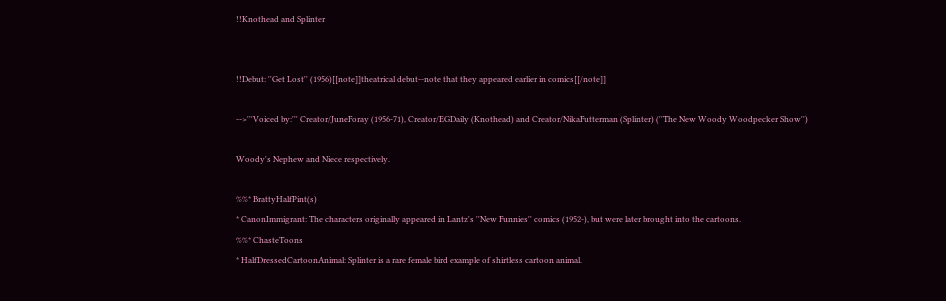!!Knothead and Splinter


!!Debut: ''Get Lost'' (1956)[[note]]theatrical debut--note that they appeared earlier in comics[[/note]]

-->'''Voiced by:''' Creator/JuneForay (1956-71), Creator/EGDaily (Knothead) and Creator/NikaFutterman (Splinter) (''The New Woody Woodpecker Show'')

Woody's Nephew and Niece respectively.

%%* BrattyHalfPint(s)
* CanonImmigrant: The characters originally appeared in Lantz's ''New Funnies'' comics (1952-), but were later brought into the cartoons.
%%* ChasteToons
* HalfDressedCartoonAnimal: Splinter is a rare female bird example of shirtless cartoon animal.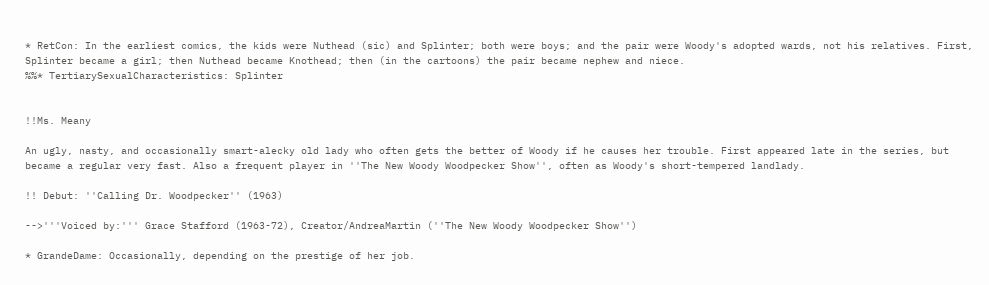* RetCon: In the earliest comics, the kids were Nuthead (sic) and Splinter; both were boys; and the pair were Woody's adopted wards, not his relatives. First, Splinter became a girl; then Nuthead became Knothead; then (in the cartoons) the pair became nephew and niece.
%%* TertiarySexualCharacteristics: Splinter


!!Ms. Meany

An ugly, nasty, and occasionally smart-alecky old lady who often gets the better of Woody if he causes her trouble. First appeared late in the series, but became a regular very fast. Also a frequent player in ''The New Woody Woodpecker Show'', often as Woody's short-tempered landlady.

!! Debut: ''Calling Dr. Woodpecker'' (1963)

-->'''Voiced by:''' Grace Stafford (1963-72), Creator/AndreaMartin (''The New Woody Woodpecker Show'')

* GrandeDame: Occasionally, depending on the prestige of her job.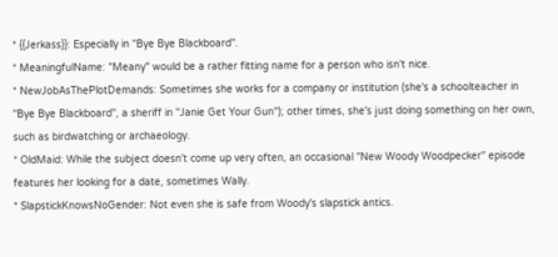* {{Jerkass}}: Especially in ''Bye Bye Blackboard''.
* MeaningfulName: "Meany" would be a rather fitting name for a person who isn't nice.
* NewJobAsThePlotDemands: Sometimes she works for a company or institution (she's a schoolteacher in ''Bye Bye Blackboard'', a sheriff in ''Janie Get Your Gun''); other times, she's just doing something on her own, such as birdwatching or archaeology.
* OldMaid: While the subject doesn't come up very often, an occasional ''New Woody Woodpecker'' episode features her looking for a date, sometimes Wally.
* SlapstickKnowsNoGender: Not even she is safe from Woody's slapstick antics.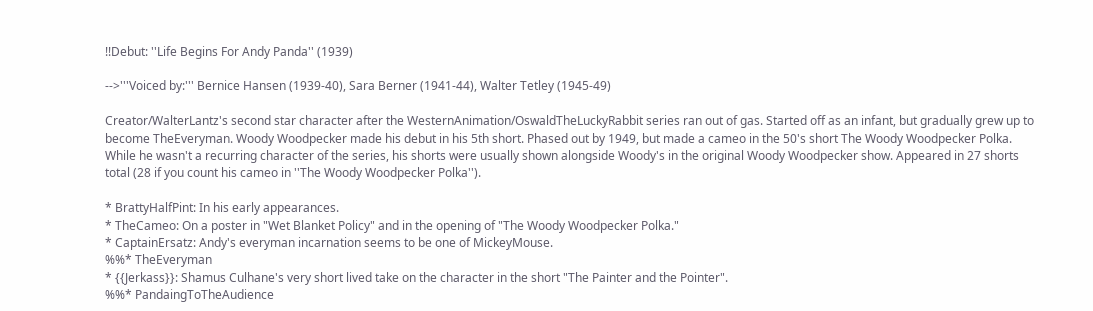!!Debut: ''Life Begins For Andy Panda'' (1939)

-->'''Voiced by:''' Bernice Hansen (1939-40), Sara Berner (1941-44), Walter Tetley (1945-49)

Creator/WalterLantz's second star character after the WesternAnimation/OswaldTheLuckyRabbit series ran out of gas. Started off as an infant, but gradually grew up to become TheEveryman. Woody Woodpecker made his debut in his 5th short. Phased out by 1949, but made a cameo in the 50's short The Woody Woodpecker Polka. While he wasn't a recurring character of the series, his shorts were usually shown alongside Woody's in the original Woody Woodpecker show. Appeared in 27 shorts total (28 if you count his cameo in ''The Woody Woodpecker Polka'').

* BrattyHalfPint: In his early appearances.
* TheCameo: On a poster in "Wet Blanket Policy" and in the opening of "The Woody Woodpecker Polka."
* CaptainErsatz: Andy's everyman incarnation seems to be one of MickeyMouse.
%%* TheEveryman
* {{Jerkass}}: Shamus Culhane's very short lived take on the character in the short "The Painter and the Pointer".
%%* PandaingToTheAudience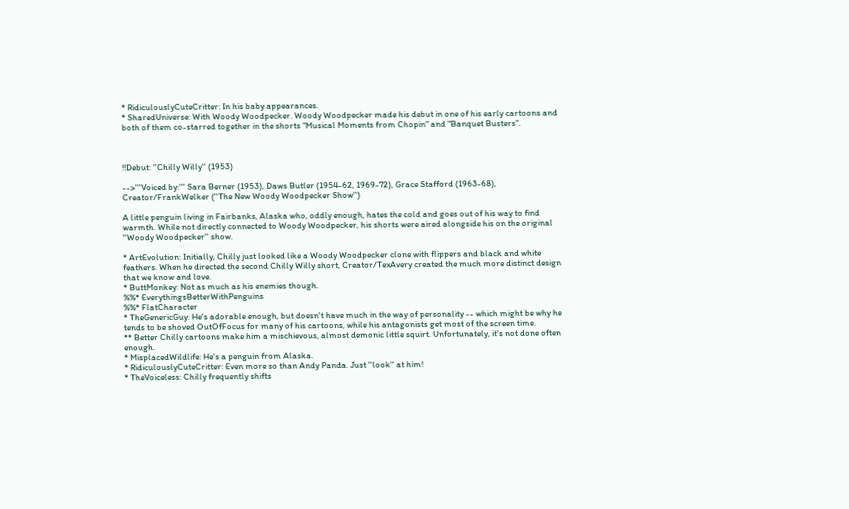* RidiculouslyCuteCritter: In his baby appearances.
* SharedUniverse: With Woody Woodpecker. Woody Woodpecker made his debut in one of his early cartoons and both of them co-starred together in the shorts "Musical Moments from Chopin" and "Banquet Busters".



!!Debut: ''Chilly Willy'' (1953)

-->'''Voiced by:''' Sara Berner (1953), Daws Butler (1954-62, 1969-72), Grace Stafford (1963-68), Creator/FrankWelker (''The New Woody Woodpecker Show'')

A little penguin living in Fairbanks, Alaska who, oddly enough, hates the cold and goes out of his way to find warmth. While not directly connected to Woody Woodpecker, his shorts were aired alongside his on the original ''Woody Woodpecker'' show.

* ArtEvolution: Initially, Chilly just looked like a Woody Woodpecker clone with flippers and black and white feathers. When he directed the second Chilly Willy short, Creator/TexAvery created the much more distinct design that we know and love.
* ButtMonkey: Not as much as his enemies though.
%%* EverythingsBetterWithPenguins
%%* FlatCharacter
* TheGenericGuy: He's adorable enough, but doesn't have much in the way of personality -- which might be why he tends to be shoved OutOfFocus for many of his cartoons, while his antagonists get most of the screen time.
** Better Chilly cartoons make him a mischievous, almost demonic little squirt. Unfortunately, it's not done often enough.
* MisplacedWildlife: He's a penguin from Alaska.
* RidiculouslyCuteCritter: Even more so than Andy Panda. Just ''look'' at him!
* TheVoiceless: Chilly frequently shifts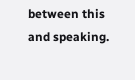between this and speaking.